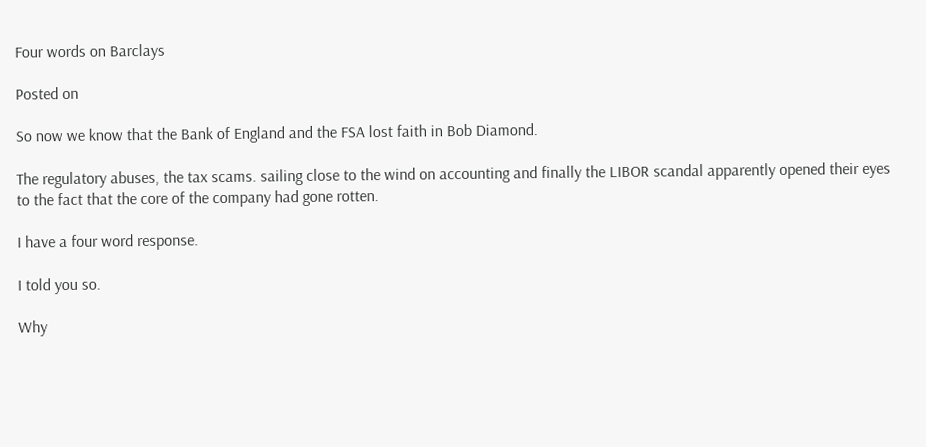Four words on Barclays

Posted on

So now we know that the Bank of England and the FSA lost faith in Bob Diamond.

The regulatory abuses, the tax scams. sailing close to the wind on accounting and finally the LIBOR scandal apparently opened their eyes to the fact that the core of the company had gone rotten.

I have a four word response.

I told you so.

Why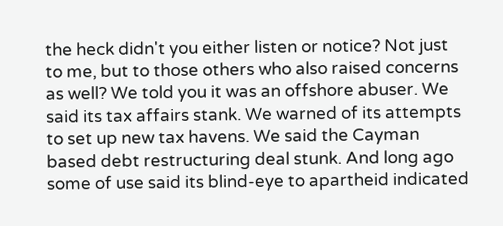the heck didn't you either listen or notice? Not just to me, but to those others who also raised concerns as well? We told you it was an offshore abuser. We said its tax affairs stank. We warned of its attempts to set up new tax havens. We said the Cayman based debt restructuring deal stunk. And long ago some of use said its blind-eye to apartheid indicated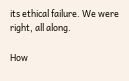its ethical failure. We were right, all along.

How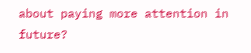about paying more attention in future?